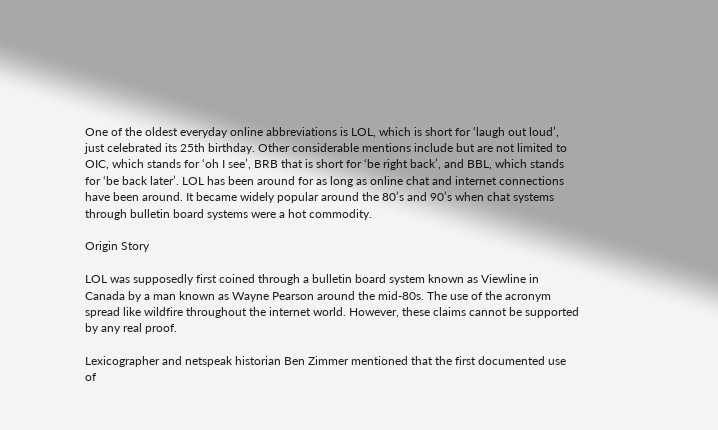One of the oldest everyday online abbreviations is LOL, which is short for ‘laugh out loud’, just celebrated its 25th birthday. Other considerable mentions include but are not limited to OIC, which stands for ‘oh I see’, BRB that is short for ‘be right back’, and BBL, which stands for ‘be back later’. LOL has been around for as long as online chat and internet connections have been around. It became widely popular around the 80’s and 90’s when chat systems through bulletin board systems were a hot commodity.

Origin Story

LOL was supposedly first coined through a bulletin board system known as Viewline in Canada by a man known as Wayne Pearson around the mid-80s. The use of the acronym spread like wildfire throughout the internet world. However, these claims cannot be supported by any real proof.

Lexicographer and netspeak historian Ben Zimmer mentioned that the first documented use of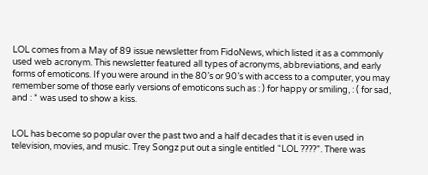LOL comes from a May of 89 issue newsletter from FidoNews, which listed it as a commonly used web acronym. This newsletter featured all types of acronyms, abbreviations, and early forms of emoticons. If you were around in the 80’s or 90’s with access to a computer, you may remember some of those early versions of emoticons such as : ) for happy or smiling, : ( for sad, and : * was used to show a kiss.


LOL has become so popular over the past two and a half decades that it is even used in television, movies, and music. Trey Songz put out a single entitled “LOL ????”. There was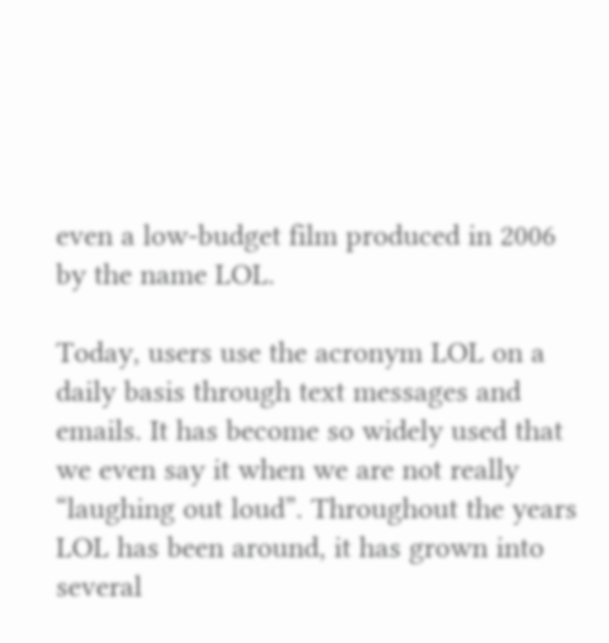even a low-budget film produced in 2006 by the name LOL.

Today, users use the acronym LOL on a daily basis through text messages and emails. It has become so widely used that we even say it when we are not really “laughing out loud”. Throughout the years LOL has been around, it has grown into several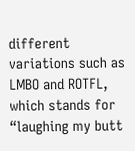different variations such as LMBO and ROTFL, which stands for “laughing my butt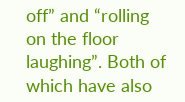off” and “rolling on the floor laughing”. Both of which have also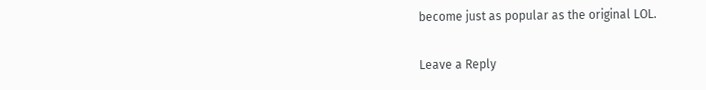become just as popular as the original LOL.


Leave a Reply